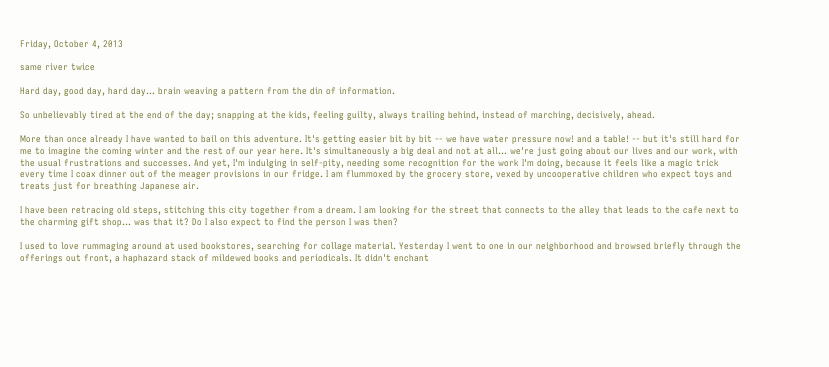Friday, October 4, 2013

same river twice

Hard day, good day, hard day... brain weaving a pattern from the din of information.

So unbelievably tired at the end of the day; snapping at the kids, feeling guilty, always trailing behind, instead of marching, decisively, ahead.

More than once already I have wanted to bail on this adventure. It's getting easier bit by bit -- we have water pressure now! and a table! -- but it's still hard for me to imagine the coming winter and the rest of our year here. It's simultaneously a big deal and not at all... we're just going about our lives and our work, with the usual frustrations and successes. And yet, I'm indulging in self-pity, needing some recognition for the work I'm doing, because it feels like a magic trick every time I coax dinner out of the meager provisions in our fridge. I am flummoxed by the grocery store, vexed by uncooperative children who expect toys and treats just for breathing Japanese air.

I have been retracing old steps, stitching this city together from a dream. I am looking for the street that connects to the alley that leads to the cafe next to the charming gift shop... was that it? Do I also expect to find the person I was then?

I used to love rummaging around at used bookstores, searching for collage material. Yesterday I went to one in our neighborhood and browsed briefly through the offerings out front, a haphazard stack of mildewed books and periodicals. It didn't enchant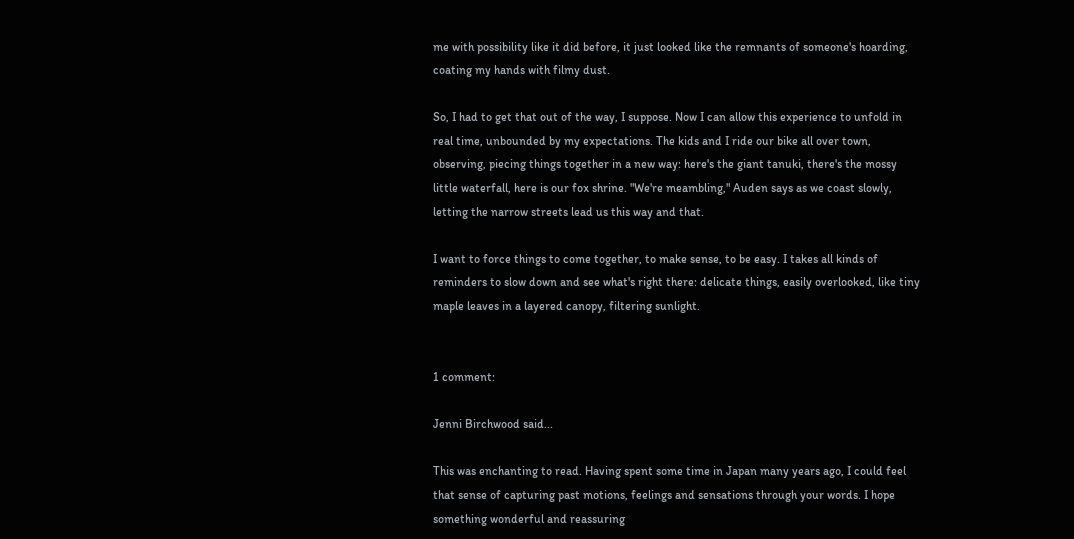me with possibility like it did before, it just looked like the remnants of someone's hoarding, coating my hands with filmy dust.

So, I had to get that out of the way, I suppose. Now I can allow this experience to unfold in real time, unbounded by my expectations. The kids and I ride our bike all over town, observing, piecing things together in a new way: here's the giant tanuki, there's the mossy little waterfall, here is our fox shrine. "We're meambling," Auden says as we coast slowly, letting the narrow streets lead us this way and that.

I want to force things to come together, to make sense, to be easy. I takes all kinds of reminders to slow down and see what's right there: delicate things, easily overlooked, like tiny maple leaves in a layered canopy, filtering sunlight.


1 comment:

Jenni Birchwood said...

This was enchanting to read. Having spent some time in Japan many years ago, I could feel that sense of capturing past motions, feelings and sensations through your words. I hope something wonderful and reassuring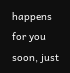happens for you soon, just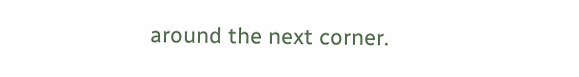around the next corner.